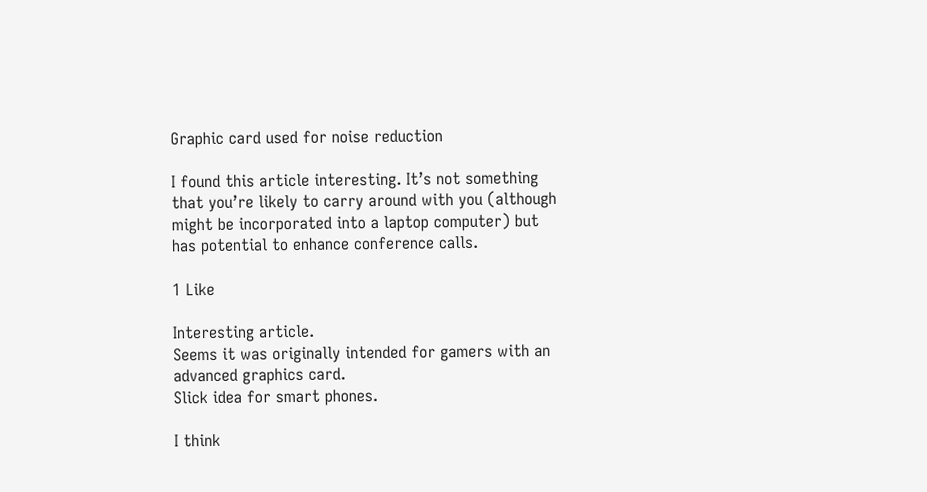Graphic card used for noise reduction

I found this article interesting. It’s not something that you’re likely to carry around with you (although might be incorporated into a laptop computer) but has potential to enhance conference calls.

1 Like

Interesting article.
Seems it was originally intended for gamers with an advanced graphics card.
Slick idea for smart phones.

I think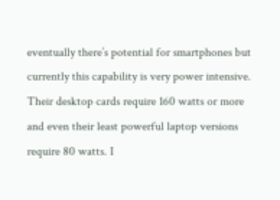eventually there’s potential for smartphones but currently this capability is very power intensive. Their desktop cards require 160 watts or more and even their least powerful laptop versions require 80 watts. I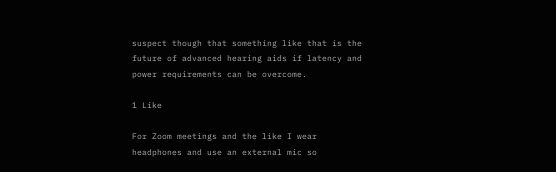suspect though that something like that is the future of advanced hearing aids if latency and power requirements can be overcome.

1 Like

For Zoom meetings and the like I wear headphones and use an external mic so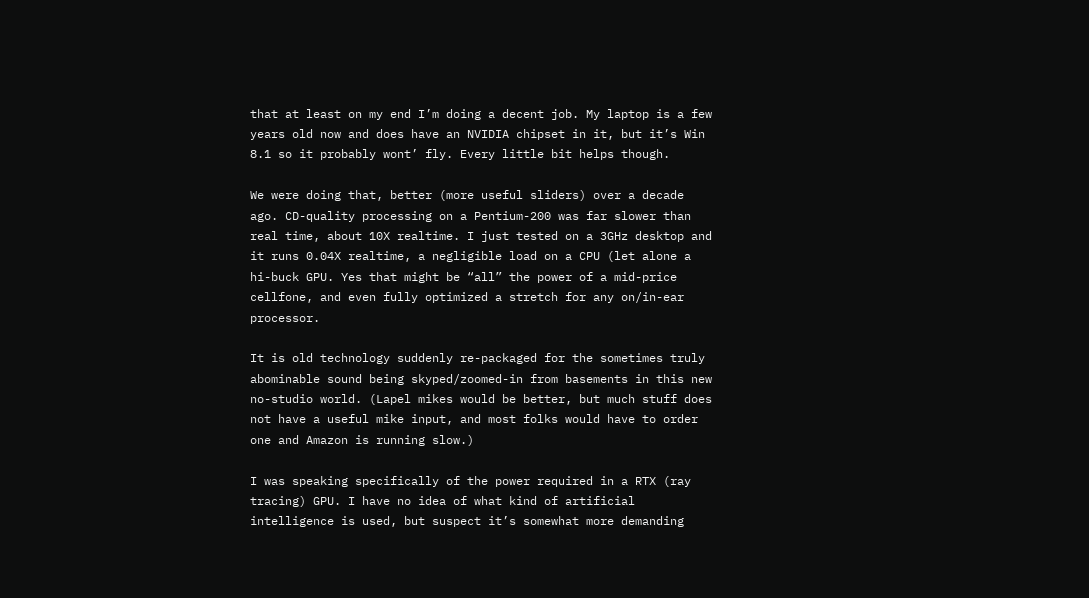that at least on my end I’m doing a decent job. My laptop is a few years old now and does have an NVIDIA chipset in it, but it’s Win 8.1 so it probably wont’ fly. Every little bit helps though.

We were doing that, better (more useful sliders) over a decade ago. CD-quality processing on a Pentium-200 was far slower than real time, about 10X realtime. I just tested on a 3GHz desktop and it runs 0.04X realtime, a negligible load on a CPU (let alone a hi-buck GPU. Yes that might be “all” the power of a mid-price cellfone, and even fully optimized a stretch for any on/in-ear processor.

It is old technology suddenly re-packaged for the sometimes truly abominable sound being skyped/zoomed-in from basements in this new no-studio world. (Lapel mikes would be better, but much stuff does not have a useful mike input, and most folks would have to order one and Amazon is running slow.)

I was speaking specifically of the power required in a RTX (ray tracing) GPU. I have no idea of what kind of artificial intelligence is used, but suspect it’s somewhat more demanding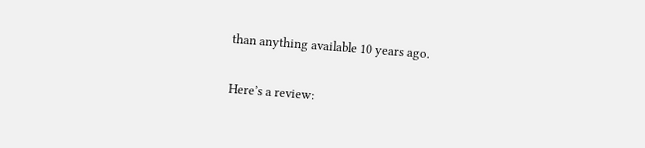than anything available 10 years ago.

Here’s a review: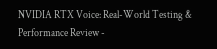NVIDIA RTX Voice: Real-World Testing & Performance Review -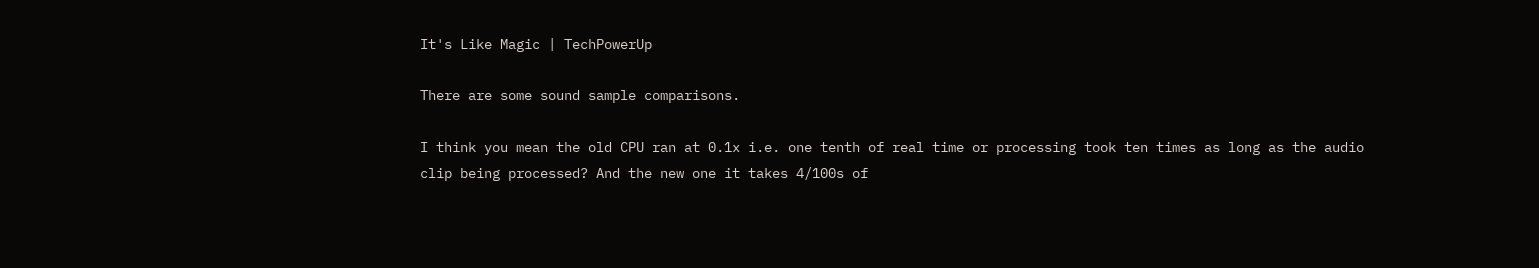It's Like Magic | TechPowerUp

There are some sound sample comparisons.

I think you mean the old CPU ran at 0.1x i.e. one tenth of real time or processing took ten times as long as the audio clip being processed? And the new one it takes 4/100s of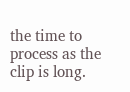the time to process as the clip is long.